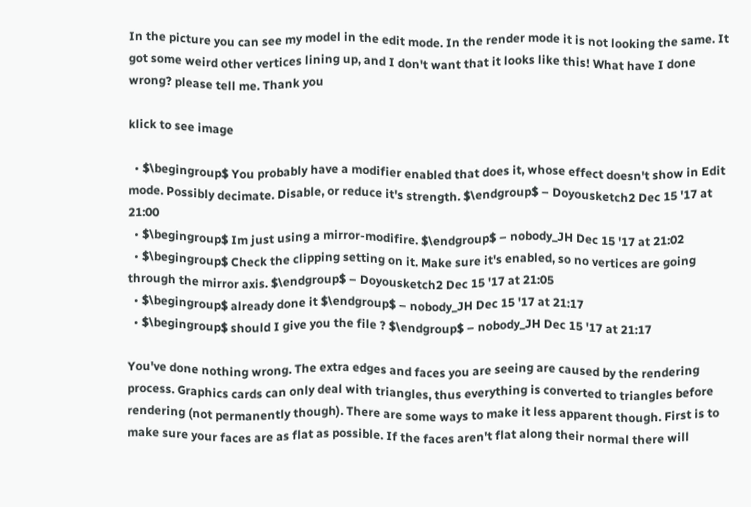In the picture you can see my model in the edit mode. In the render mode it is not looking the same. It got some weird other vertices lining up, and I don't want that it looks like this! What have I done wrong? please tell me. Thank you

klick to see image

  • $\begingroup$ You probably have a modifier enabled that does it, whose effect doesn't show in Edit mode. Possibly decimate. Disable, or reduce it's strength. $\endgroup$ – Doyousketch2 Dec 15 '17 at 21:00
  • $\begingroup$ Im just using a mirror-modifire. $\endgroup$ – nobody_JH Dec 15 '17 at 21:02
  • $\begingroup$ Check the clipping setting on it. Make sure it's enabled, so no vertices are going through the mirror axis. $\endgroup$ – Doyousketch2 Dec 15 '17 at 21:05
  • $\begingroup$ already done it $\endgroup$ – nobody_JH Dec 15 '17 at 21:17
  • $\begingroup$ should I give you the file ? $\endgroup$ – nobody_JH Dec 15 '17 at 21:17

You've done nothing wrong. The extra edges and faces you are seeing are caused by the rendering process. Graphics cards can only deal with triangles, thus everything is converted to triangles before rendering (not permanently though). There are some ways to make it less apparent though. First is to make sure your faces are as flat as possible. If the faces aren't flat along their normal there will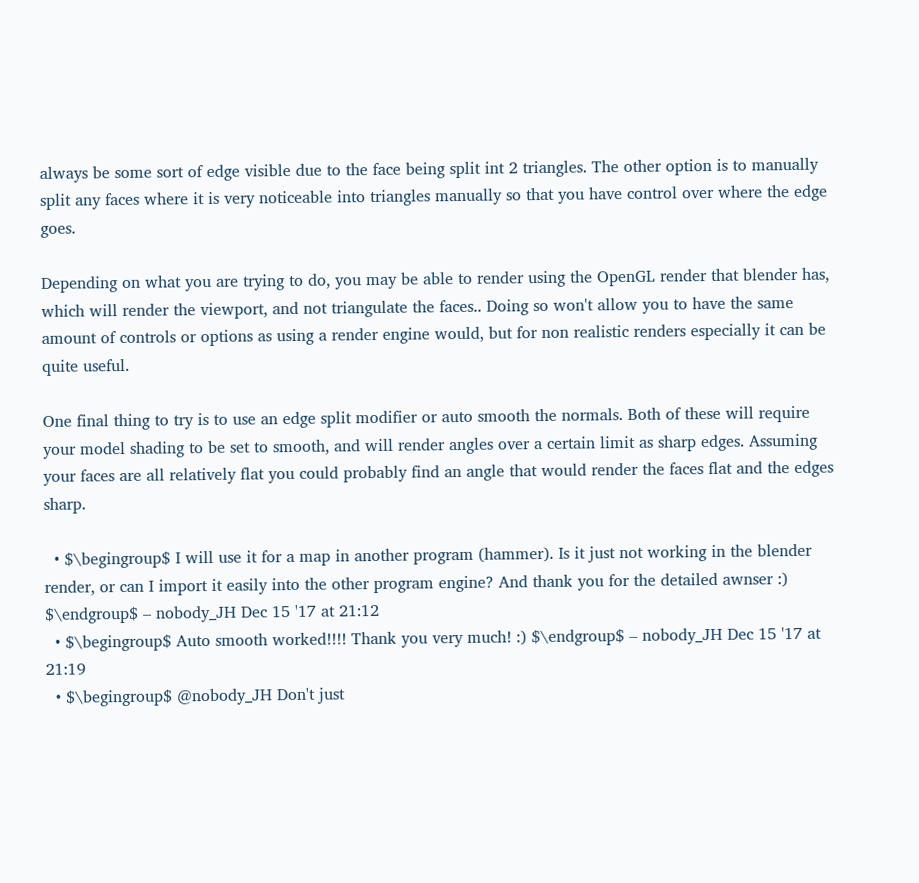always be some sort of edge visible due to the face being split int 2 triangles. The other option is to manually split any faces where it is very noticeable into triangles manually so that you have control over where the edge goes.

Depending on what you are trying to do, you may be able to render using the OpenGL render that blender has, which will render the viewport, and not triangulate the faces.. Doing so won't allow you to have the same amount of controls or options as using a render engine would, but for non realistic renders especially it can be quite useful.

One final thing to try is to use an edge split modifier or auto smooth the normals. Both of these will require your model shading to be set to smooth, and will render angles over a certain limit as sharp edges. Assuming your faces are all relatively flat you could probably find an angle that would render the faces flat and the edges sharp.

  • $\begingroup$ I will use it for a map in another program (hammer). Is it just not working in the blender render, or can I import it easily into the other program engine? And thank you for the detailed awnser :) $\endgroup$ – nobody_JH Dec 15 '17 at 21:12
  • $\begingroup$ Auto smooth worked!!!! Thank you very much! :) $\endgroup$ – nobody_JH Dec 15 '17 at 21:19
  • $\begingroup$ @nobody_JH Don't just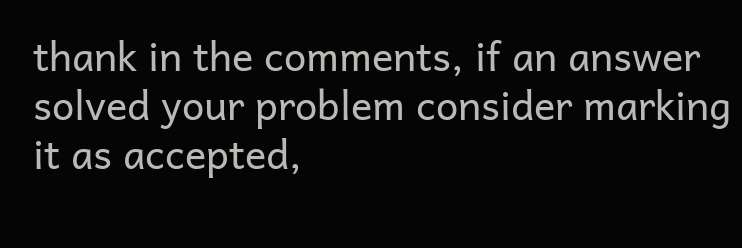thank in the comments, if an answer solved your problem consider marking it as accepted,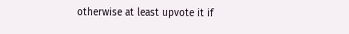otherwise at least upvote it if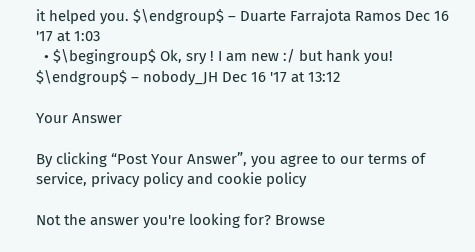it helped you. $\endgroup$ – Duarte Farrajota Ramos Dec 16 '17 at 1:03
  • $\begingroup$ Ok, sry ! I am new :/ but hank you! $\endgroup$ – nobody_JH Dec 16 '17 at 13:12

Your Answer

By clicking “Post Your Answer”, you agree to our terms of service, privacy policy and cookie policy

Not the answer you're looking for? Browse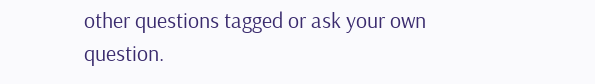other questions tagged or ask your own question.